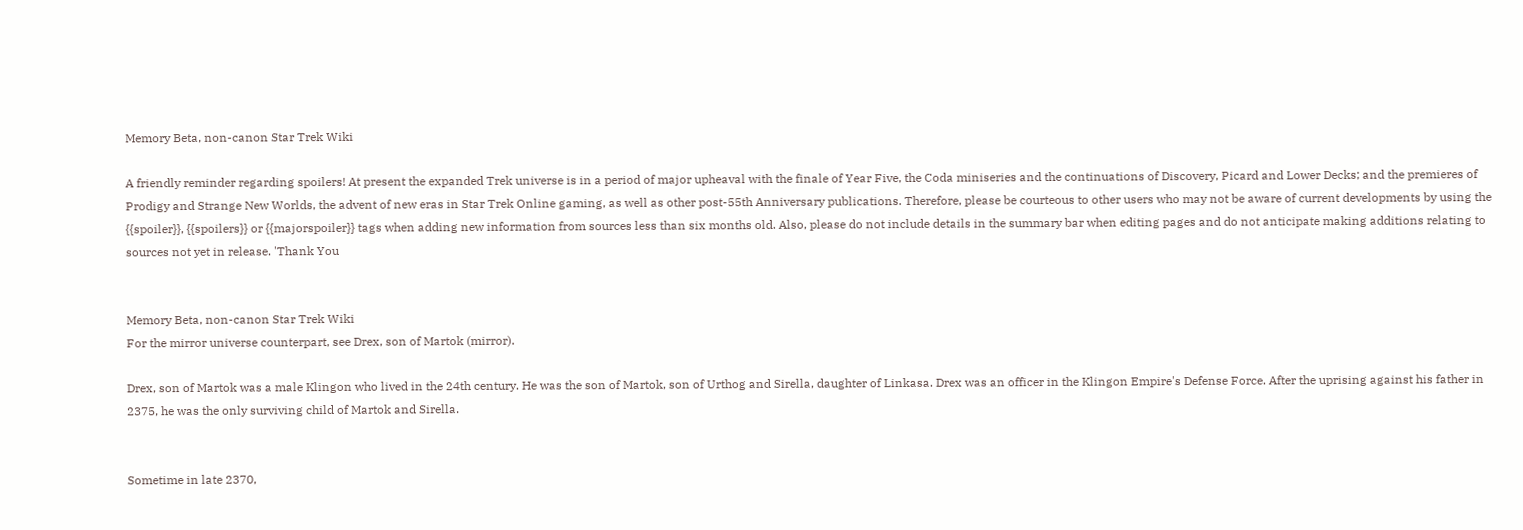Memory Beta, non-canon Star Trek Wiki

A friendly reminder regarding spoilers! At present the expanded Trek universe is in a period of major upheaval with the finale of Year Five, the Coda miniseries and the continuations of Discovery, Picard and Lower Decks; and the premieres of Prodigy and Strange New Worlds, the advent of new eras in Star Trek Online gaming, as well as other post-55th Anniversary publications. Therefore, please be courteous to other users who may not be aware of current developments by using the {{spoiler}}, {{spoilers}} or {{majorspoiler}} tags when adding new information from sources less than six months old. Also, please do not include details in the summary bar when editing pages and do not anticipate making additions relating to sources not yet in release. 'Thank You


Memory Beta, non-canon Star Trek Wiki
For the mirror universe counterpart, see Drex, son of Martok (mirror).

Drex, son of Martok was a male Klingon who lived in the 24th century. He was the son of Martok, son of Urthog and Sirella, daughter of Linkasa. Drex was an officer in the Klingon Empire's Defense Force. After the uprising against his father in 2375, he was the only surviving child of Martok and Sirella.


Sometime in late 2370,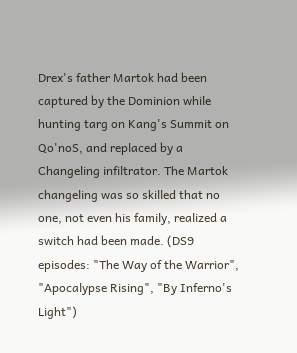Drex's father Martok had been captured by the Dominion while hunting targ on Kang's Summit on Qo'noS, and replaced by a Changeling infiltrator. The Martok changeling was so skilled that no one, not even his family, realized a switch had been made. (DS9 episodes: "The Way of the Warrior", "Apocalypse Rising", "By Inferno's Light")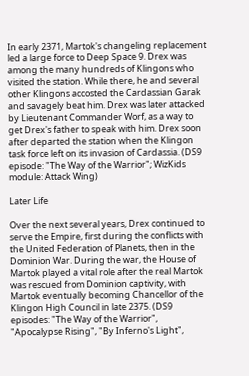In early 2371, Martok's changeling replacement led a large force to Deep Space 9. Drex was among the many hundreds of Klingons who visited the station. While there, he and several other Klingons accosted the Cardassian Garak and savagely beat him. Drex was later attacked by Lieutenant Commander Worf, as a way to get Drex's father to speak with him. Drex soon after departed the station when the Klingon task force left on its invasion of Cardassia. (DS9 episode: "The Way of the Warrior"; WizKids module: Attack Wing)

Later Life

Over the next several years, Drex continued to serve the Empire, first during the conflicts with the United Federation of Planets, then in the Dominion War. During the war, the House of Martok played a vital role after the real Martok was rescued from Dominion captivity, with Martok eventually becoming Chancellor of the Klingon High Council in late 2375. (DS9 episodes: "The Way of the Warrior", "Apocalypse Rising", "By Inferno's Light",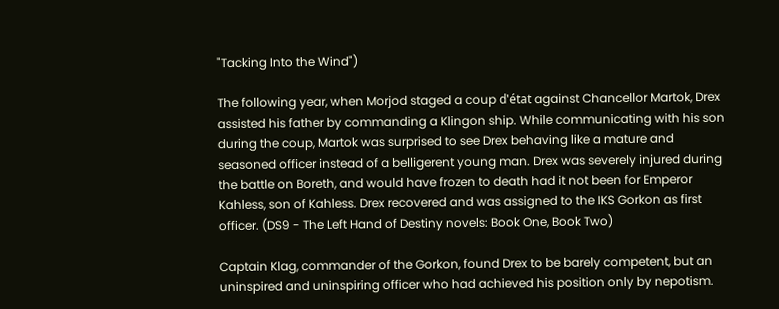"Tacking Into the Wind")

The following year, when Morjod staged a coup d'état against Chancellor Martok, Drex assisted his father by commanding a Klingon ship. While communicating with his son during the coup, Martok was surprised to see Drex behaving like a mature and seasoned officer instead of a belligerent young man. Drex was severely injured during the battle on Boreth, and would have frozen to death had it not been for Emperor Kahless, son of Kahless. Drex recovered and was assigned to the IKS Gorkon as first officer. (DS9 - The Left Hand of Destiny novels: Book One, Book Two)

Captain Klag, commander of the Gorkon, found Drex to be barely competent, but an uninspired and uninspiring officer who had achieved his position only by nepotism.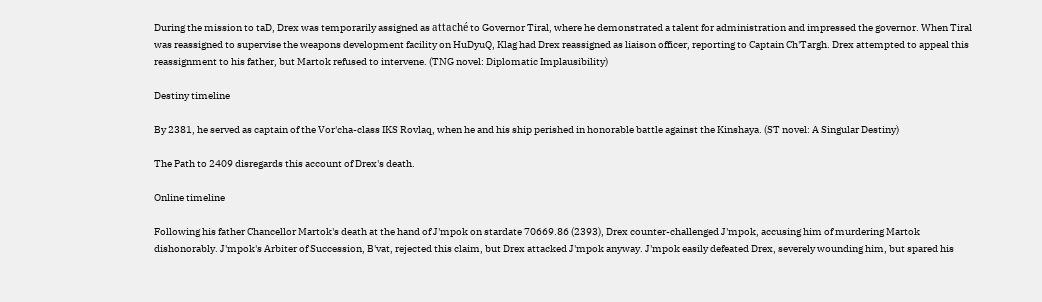During the mission to taD, Drex was temporarily assigned as attaché to Governor Tiral, where he demonstrated a talent for administration and impressed the governor. When Tiral was reassigned to supervise the weapons development facility on HuDyuQ, Klag had Drex reassigned as liaison officer, reporting to Captain Ch'Targh. Drex attempted to appeal this reassignment to his father, but Martok refused to intervene. (TNG novel: Diplomatic Implausibility)

Destiny timeline

By 2381, he served as captain of the Vor'cha-class IKS Rovlaq, when he and his ship perished in honorable battle against the Kinshaya. (ST novel: A Singular Destiny)

The Path to 2409 disregards this account of Drex's death.

Online timeline

Following his father Chancellor Martok's death at the hand of J'mpok on stardate 70669.86 (2393), Drex counter-challenged J'mpok, accusing him of murdering Martok dishonorably. J'mpok's Arbiter of Succession, B'vat, rejected this claim, but Drex attacked J'mpok anyway. J'mpok easily defeated Drex, severely wounding him, but spared his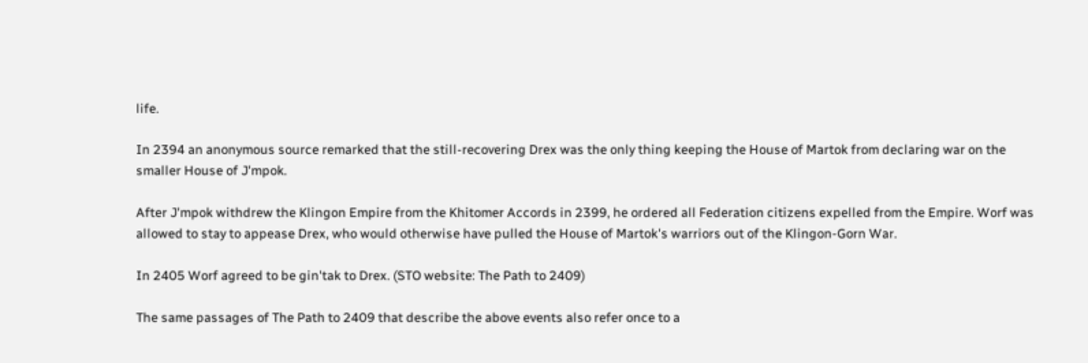life.

In 2394 an anonymous source remarked that the still-recovering Drex was the only thing keeping the House of Martok from declaring war on the smaller House of J'mpok.

After J'mpok withdrew the Klingon Empire from the Khitomer Accords in 2399, he ordered all Federation citizens expelled from the Empire. Worf was allowed to stay to appease Drex, who would otherwise have pulled the House of Martok's warriors out of the Klingon-Gorn War.

In 2405 Worf agreed to be gin'tak to Drex. (STO website: The Path to 2409)

The same passages of The Path to 2409 that describe the above events also refer once to a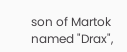son of Martok named "Drax",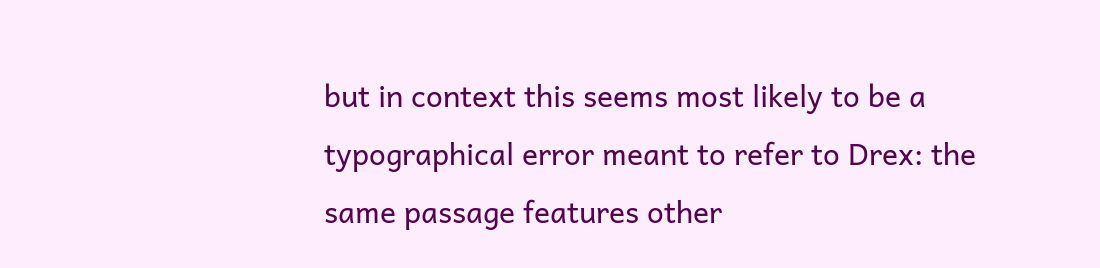but in context this seems most likely to be a typographical error meant to refer to Drex: the same passage features other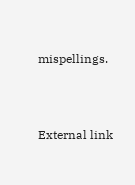mispellings.



External link